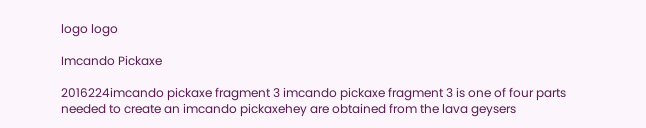logo logo

Imcando Pickaxe

2016224imcando pickaxe fragment 3 imcando pickaxe fragment 3 is one of four parts needed to create an imcando pickaxehey are obtained from the lava geysers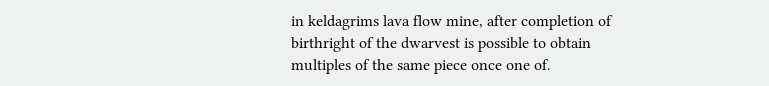in keldagrims lava flow mine, after completion of birthright of the dwarvest is possible to obtain multiples of the same piece once one of.